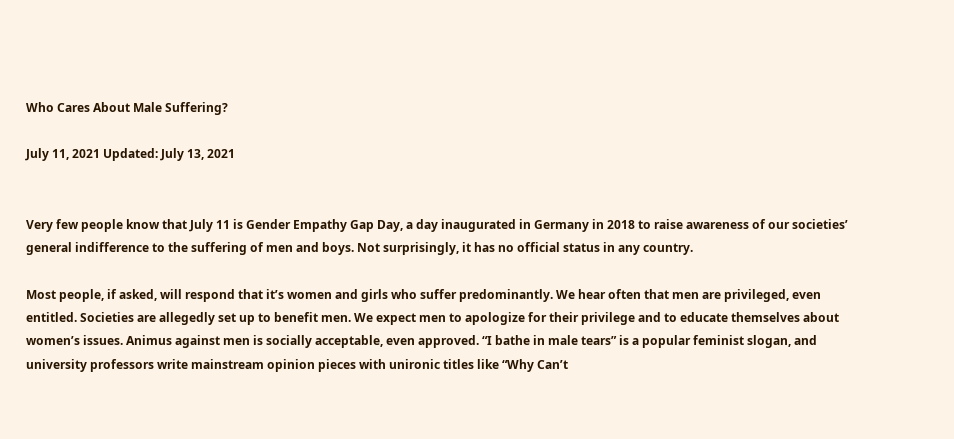Who Cares About Male Suffering?

July 11, 2021 Updated: July 13, 2021


Very few people know that July 11 is Gender Empathy Gap Day, a day inaugurated in Germany in 2018 to raise awareness of our societies’ general indifference to the suffering of men and boys. Not surprisingly, it has no official status in any country.

Most people, if asked, will respond that it’s women and girls who suffer predominantly. We hear often that men are privileged, even entitled. Societies are allegedly set up to benefit men. We expect men to apologize for their privilege and to educate themselves about women’s issues. Animus against men is socially acceptable, even approved. “I bathe in male tears” is a popular feminist slogan, and university professors write mainstream opinion pieces with unironic titles like “Why Can’t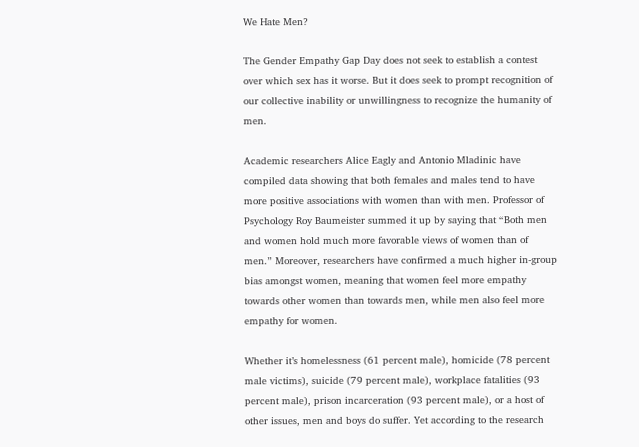We Hate Men?

The Gender Empathy Gap Day does not seek to establish a contest over which sex has it worse. But it does seek to prompt recognition of our collective inability or unwillingness to recognize the humanity of men.

Academic researchers Alice Eagly and Antonio Mladinic have compiled data showing that both females and males tend to have more positive associations with women than with men. Professor of Psychology Roy Baumeister summed it up by saying that “Both men and women hold much more favorable views of women than of men.” Moreover, researchers have confirmed a much higher in-group bias amongst women, meaning that women feel more empathy towards other women than towards men, while men also feel more empathy for women.

Whether it’s homelessness (61 percent male), homicide (78 percent male victims), suicide (79 percent male), workplace fatalities (93 percent male), prison incarceration (93 percent male), or a host of other issues, men and boys do suffer. Yet according to the research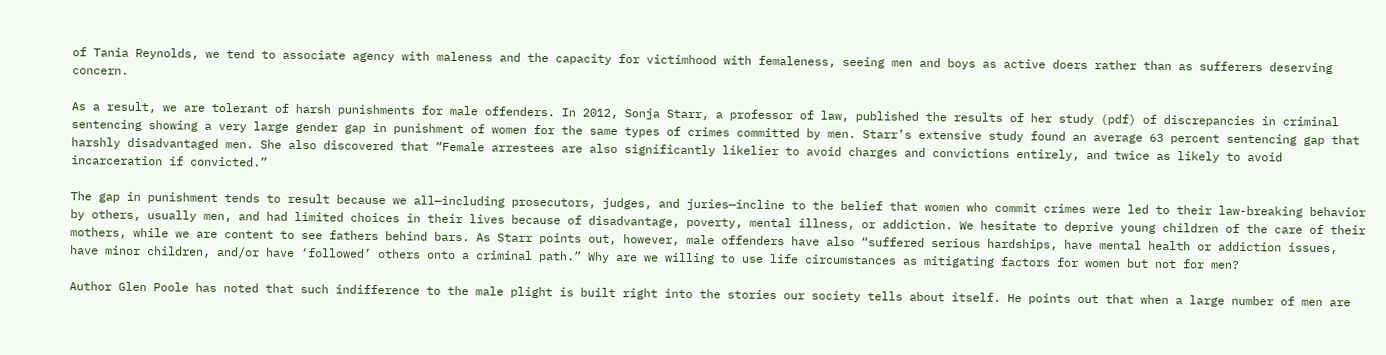of Tania Reynolds, we tend to associate agency with maleness and the capacity for victimhood with femaleness, seeing men and boys as active doers rather than as sufferers deserving concern.

As a result, we are tolerant of harsh punishments for male offenders. In 2012, Sonja Starr, a professor of law, published the results of her study (pdf) of discrepancies in criminal sentencing showing a very large gender gap in punishment of women for the same types of crimes committed by men. Starr’s extensive study found an average 63 percent sentencing gap that harshly disadvantaged men. She also discovered that “Female arrestees are also significantly likelier to avoid charges and convictions entirely, and twice as likely to avoid incarceration if convicted.”

The gap in punishment tends to result because we all—including prosecutors, judges, and juries—incline to the belief that women who commit crimes were led to their law-breaking behavior by others, usually men, and had limited choices in their lives because of disadvantage, poverty, mental illness, or addiction. We hesitate to deprive young children of the care of their mothers, while we are content to see fathers behind bars. As Starr points out, however, male offenders have also “suffered serious hardships, have mental health or addiction issues, have minor children, and/or have ‘followed’ others onto a criminal path.” Why are we willing to use life circumstances as mitigating factors for women but not for men?

Author Glen Poole has noted that such indifference to the male plight is built right into the stories our society tells about itself. He points out that when a large number of men are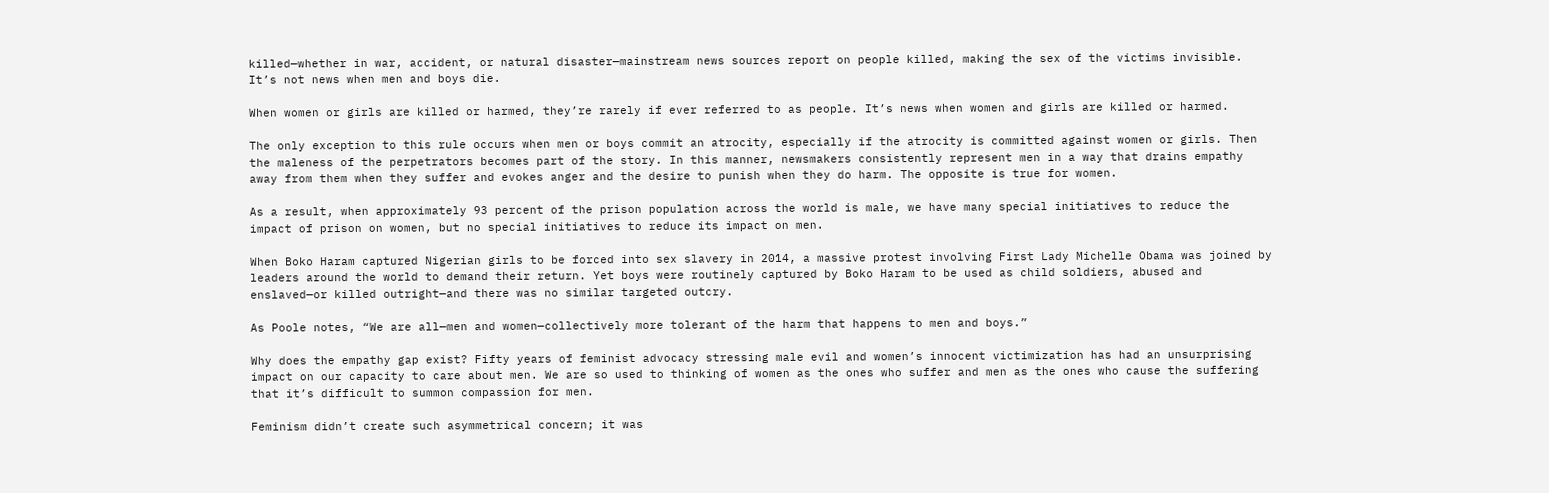killed—whether in war, accident, or natural disaster—mainstream news sources report on people killed, making the sex of the victims invisible. It’s not news when men and boys die.

When women or girls are killed or harmed, they’re rarely if ever referred to as people. It’s news when women and girls are killed or harmed.

The only exception to this rule occurs when men or boys commit an atrocity, especially if the atrocity is committed against women or girls. Then the maleness of the perpetrators becomes part of the story. In this manner, newsmakers consistently represent men in a way that drains empathy away from them when they suffer and evokes anger and the desire to punish when they do harm. The opposite is true for women.

As a result, when approximately 93 percent of the prison population across the world is male, we have many special initiatives to reduce the impact of prison on women, but no special initiatives to reduce its impact on men.

When Boko Haram captured Nigerian girls to be forced into sex slavery in 2014, a massive protest involving First Lady Michelle Obama was joined by leaders around the world to demand their return. Yet boys were routinely captured by Boko Haram to be used as child soldiers, abused and enslaved—or killed outright—and there was no similar targeted outcry.

As Poole notes, “We are all—men and women—collectively more tolerant of the harm that happens to men and boys.”

Why does the empathy gap exist? Fifty years of feminist advocacy stressing male evil and women’s innocent victimization has had an unsurprising impact on our capacity to care about men. We are so used to thinking of women as the ones who suffer and men as the ones who cause the suffering that it’s difficult to summon compassion for men.

Feminism didn’t create such asymmetrical concern; it was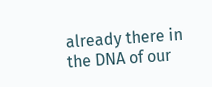already there in the DNA of our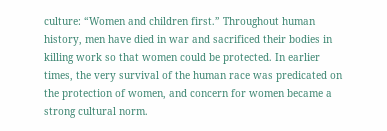culture: “Women and children first.” Throughout human history, men have died in war and sacrificed their bodies in killing work so that women could be protected. In earlier times, the very survival of the human race was predicated on the protection of women, and concern for women became a strong cultural norm.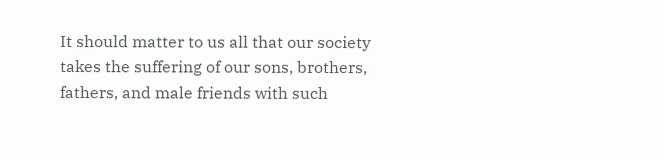It should matter to us all that our society takes the suffering of our sons, brothers, fathers, and male friends with such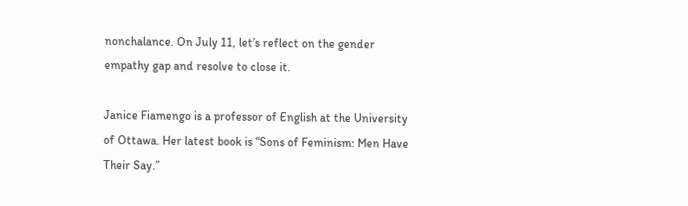nonchalance. On July 11, let’s reflect on the gender empathy gap and resolve to close it.

Janice Fiamengo is a professor of English at the University of Ottawa. Her latest book is “Sons of Feminism: Men Have Their Say.”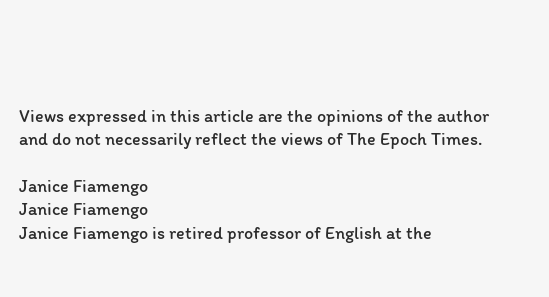Views expressed in this article are the opinions of the author and do not necessarily reflect the views of The Epoch Times.

Janice Fiamengo
Janice Fiamengo
Janice Fiamengo is retired professor of English at the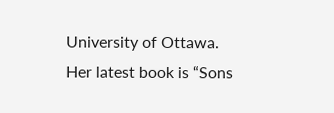University of Ottawa. Her latest book is “Sons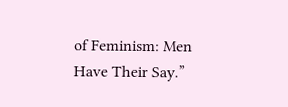of Feminism: Men Have Their Say.”